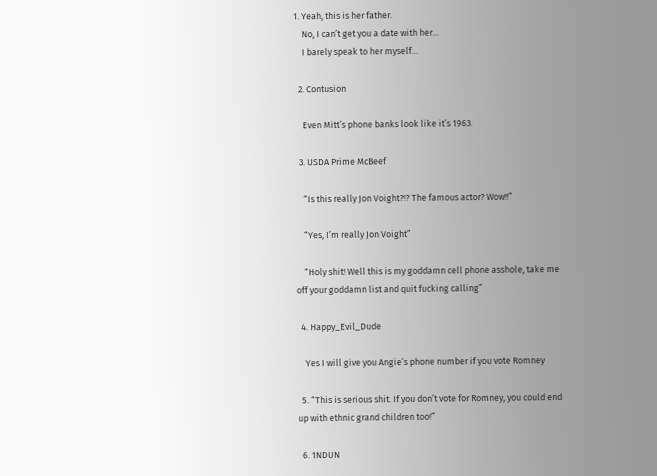1. Yeah, this is her father.
    No, I can’t get you a date with her…
    I barely speak to her myself…

  2. Contusion

    Even Mitt’s phone banks look like it’s 1963.

  3. USDA Prime McBeef

    “Is this really Jon Voight?!? The famous actor? Wow!!”

    “Yes, I’m really Jon Voight”

    “Holy shit! Well this is my goddamn cell phone asshole, take me off your goddamn list and quit fucking calling”

  4. Happy_Evil_Dude

    Yes I will give you Angie’s phone number if you vote Romney

  5. “This is serious shit. If you don’t vote for Romney, you could end up with ethnic grand children too!”

  6. 1NDUN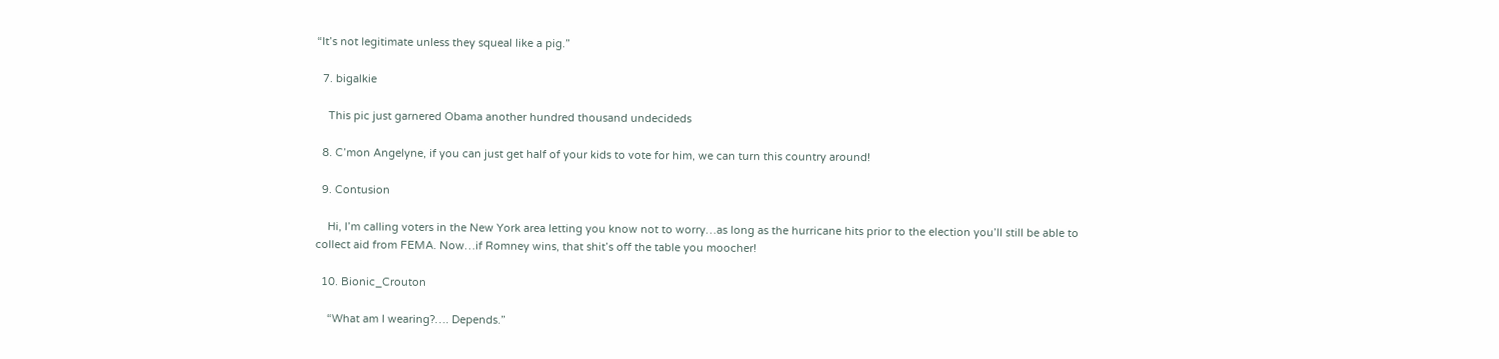“It’s not legitimate unless they squeal like a pig.”

  7. bigalkie

    This pic just garnered Obama another hundred thousand undecideds

  8. C’mon Angelyne, if you can just get half of your kids to vote for him, we can turn this country around!

  9. Contusion

    Hi, I’m calling voters in the New York area letting you know not to worry…as long as the hurricane hits prior to the election you’ll still be able to collect aid from FEMA. Now…if Romney wins, that shit’s off the table you moocher!

  10. Bionic_Crouton

    “What am I wearing?…. Depends.”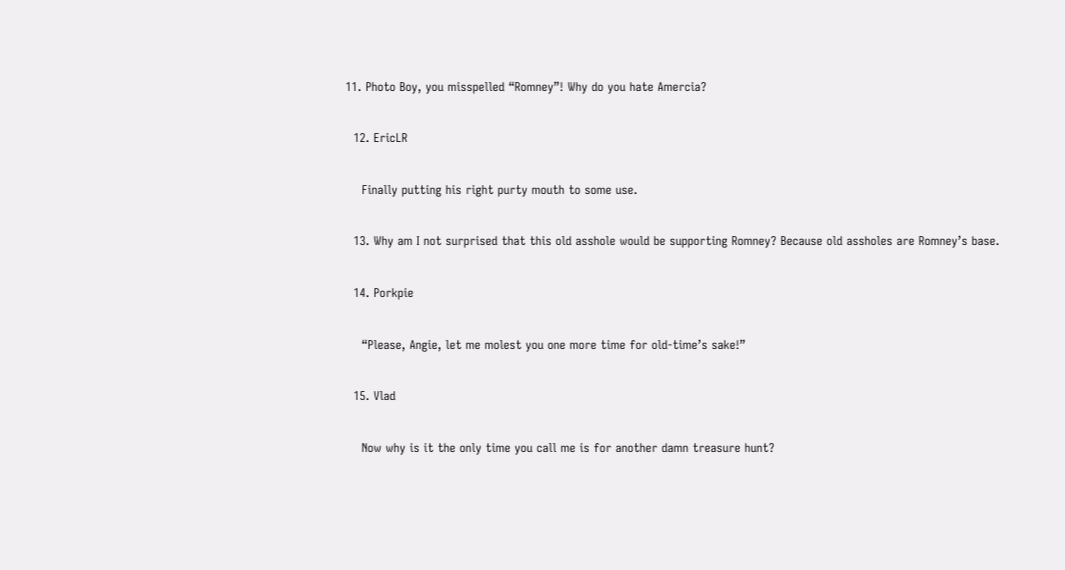11. Photo Boy, you misspelled “Romney”! Why do you hate Amercia?

  12. EricLR

    Finally putting his right purty mouth to some use.

  13. Why am I not surprised that this old asshole would be supporting Romney? Because old assholes are Romney’s base.

  14. Porkpie

    “Please, Angie, let me molest you one more time for old-time’s sake!”

  15. Vlad

    Now why is it the only time you call me is for another damn treasure hunt?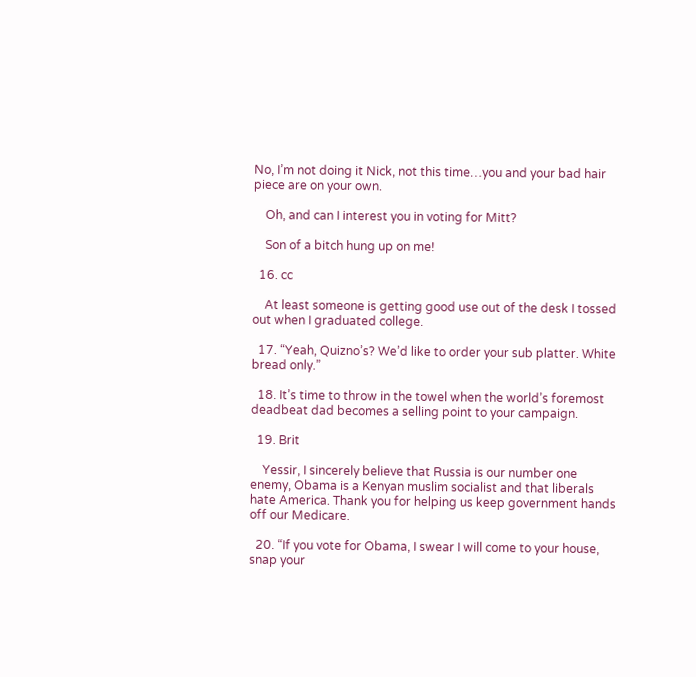No, I’m not doing it Nick, not this time…you and your bad hair piece are on your own.

    Oh, and can I interest you in voting for Mitt?

    Son of a bitch hung up on me!

  16. cc

    At least someone is getting good use out of the desk I tossed out when I graduated college.

  17. “Yeah, Quizno’s? We’d like to order your sub platter. White bread only.”

  18. It’s time to throw in the towel when the world’s foremost deadbeat dad becomes a selling point to your campaign.

  19. Brit

    Yessir, I sincerely believe that Russia is our number one enemy, Obama is a Kenyan muslim socialist and that liberals hate America. Thank you for helping us keep government hands off our Medicare.

  20. “If you vote for Obama, I swear I will come to your house, snap your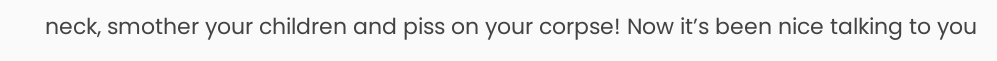neck, smother your children and piss on your corpse! Now it’s been nice talking to you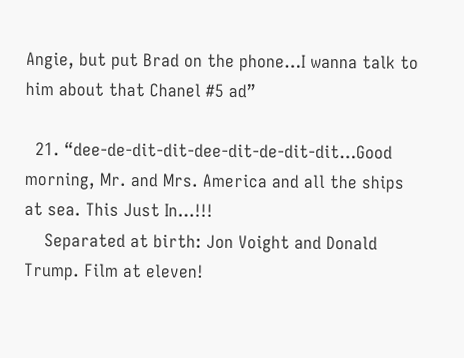Angie, but put Brad on the phone…I wanna talk to him about that Chanel #5 ad”

  21. “dee-de-dit-dit-dee-dit-de-dit-dit…Good morning, Mr. and Mrs. America and all the ships at sea. This Just In…!!!
    Separated at birth: Jon Voight and Donald Trump. Film at eleven!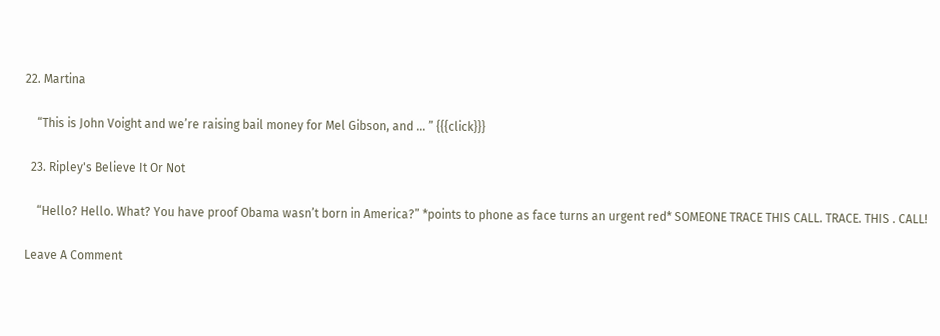22. Martina

    “This is John Voight and we’re raising bail money for Mel Gibson, and … ” {{{click}}}

  23. Ripley's Believe It Or Not

    “Hello? Hello. What? You have proof Obama wasn’t born in America?” *points to phone as face turns an urgent red* SOMEONE TRACE THIS CALL. TRACE. THIS . CALL!

Leave A Comment